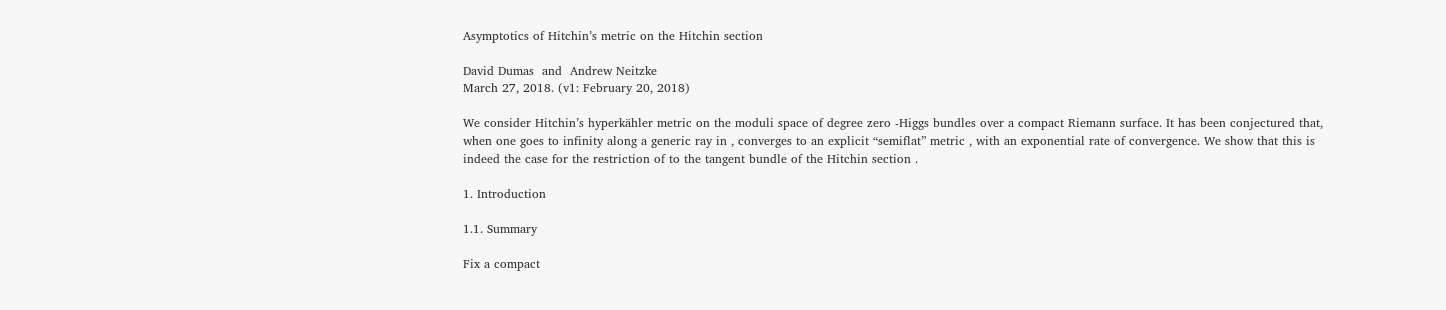Asymptotics of Hitchin’s metric on the Hitchin section

David Dumas  and  Andrew Neitzke
March 27, 2018. (v1: February 20, 2018)

We consider Hitchin’s hyperkähler metric on the moduli space of degree zero -Higgs bundles over a compact Riemann surface. It has been conjectured that, when one goes to infinity along a generic ray in , converges to an explicit “semiflat” metric , with an exponential rate of convergence. We show that this is indeed the case for the restriction of to the tangent bundle of the Hitchin section .

1. Introduction

1.1. Summary

Fix a compact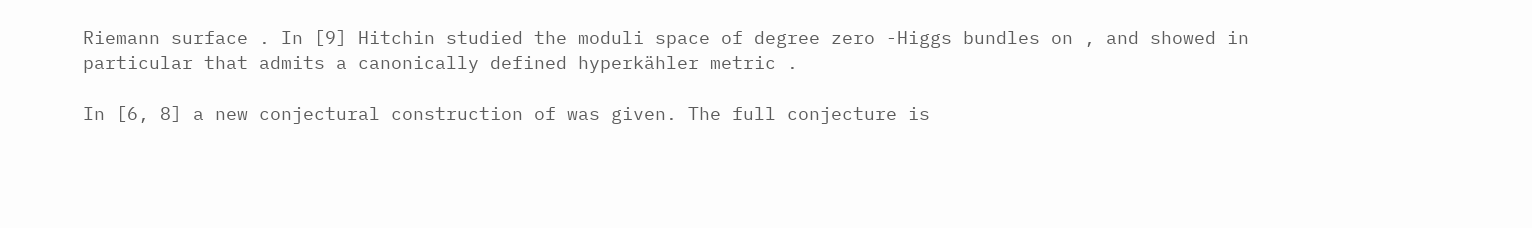Riemann surface . In [9] Hitchin studied the moduli space of degree zero -Higgs bundles on , and showed in particular that admits a canonically defined hyperkähler metric .

In [6, 8] a new conjectural construction of was given. The full conjecture is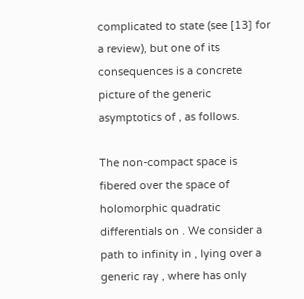complicated to state (see [13] for a review), but one of its consequences is a concrete picture of the generic asymptotics of , as follows.

The non-compact space is fibered over the space of holomorphic quadratic differentials on . We consider a path to infinity in , lying over a generic ray , where has only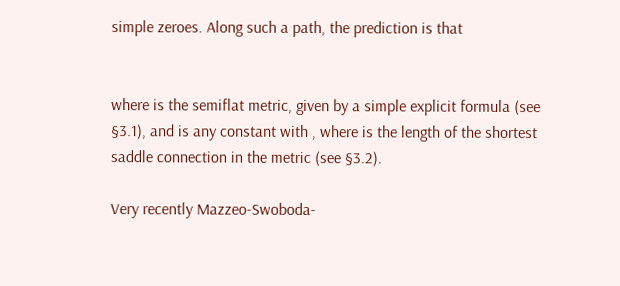simple zeroes. Along such a path, the prediction is that


where is the semiflat metric, given by a simple explicit formula (see §3.1), and is any constant with , where is the length of the shortest saddle connection in the metric (see §3.2).

Very recently Mazzeo-Swoboda-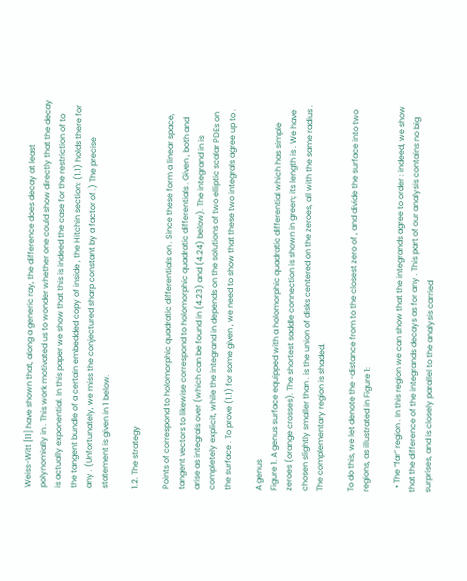Weiss-Witt [11] have shown that, along a generic ray, the difference does decay at least polynomially in . This work motivated us to wonder whether one could show directly that the decay is actually exponential. In this paper we show that this is indeed the case for the restriction of to the tangent bundle of a certain embedded copy of inside , the Hitchin section: (1.1) holds there for any . (Unfortunately, we miss the conjectured sharp constant by a factor of .) The precise statement is given in 1 below.

1.2. The strategy

Points of correspond to holomorphic quadratic differentials on . Since these form a linear space, tangent vectors to likewise correspond to holomorphic quadratic differentials . Given , both and arise as integrals over (which can be found in (4.23) and (4.24) below). The integrand in is completely explicit, while the integrand in depends on the solutions of two elliptic scalar PDEs on the surface . To prove (1.1) for some given , we need to show that these two integrals agree up to .

A genus
Figure 1. A genus surface equipped with a holomorphic quadratic differential which has simple zeroes (orange crosses). The shortest saddle connection is shown in green; its length is . We have chosen slightly smaller than . is the union of disks centered on the zeroes, all with the same radius . The complementary region is shaded.

To do this, we let denote the -distance from to the closest zero of , and divide the surface into two regions, as illustrated in Figure 1:

  • The “far” region . In this region we can show that the integrands agree to order : indeed, we show that the difference of the integrands decays as for any . This part of our analysis contains no big surprises, and is closely parallel to the analysis carried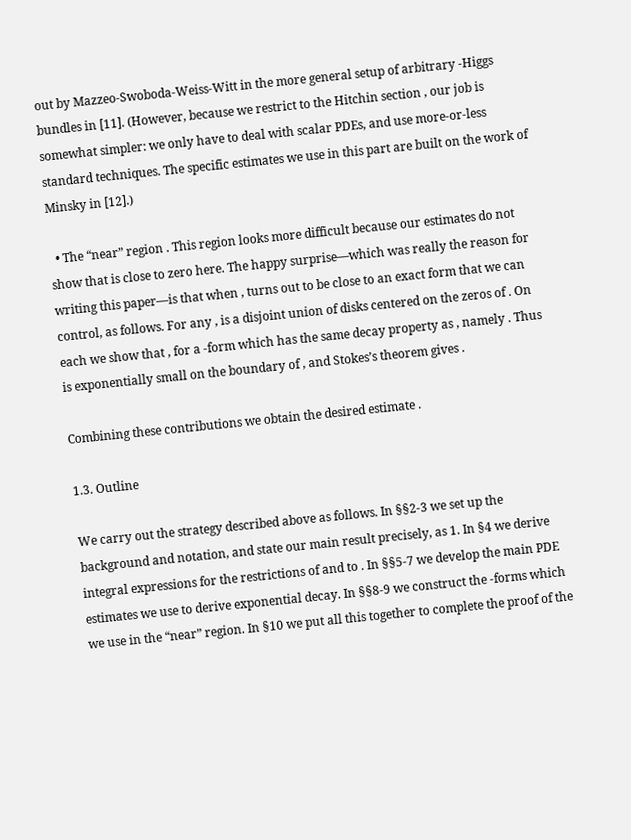out by Mazzeo-Swoboda-Weiss-Witt in the more general setup of arbitrary -Higgs bundles in [11]. (However, because we restrict to the Hitchin section , our job is somewhat simpler: we only have to deal with scalar PDEs, and use more-or-less standard techniques. The specific estimates we use in this part are built on the work of Minsky in [12].)

  • The “near” region . This region looks more difficult because our estimates do not show that is close to zero here. The happy surprise—which was really the reason for writing this paper—is that when , turns out to be close to an exact form that we can control, as follows. For any , is a disjoint union of disks centered on the zeros of . On each we show that , for a -form which has the same decay property as , namely . Thus is exponentially small on the boundary of , and Stokes’s theorem gives .

Combining these contributions we obtain the desired estimate .

1.3. Outline

We carry out the strategy described above as follows. In §§2-3 we set up the background and notation, and state our main result precisely, as 1. In §4 we derive integral expressions for the restrictions of and to . In §§5-7 we develop the main PDE estimates we use to derive exponential decay. In §§8-9 we construct the -forms which we use in the “near” region. In §10 we put all this together to complete the proof of the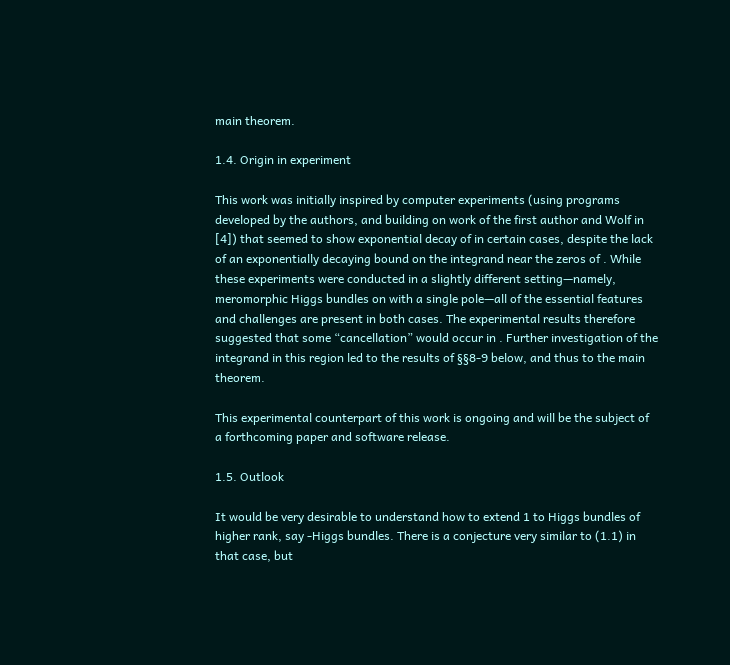main theorem.

1.4. Origin in experiment

This work was initially inspired by computer experiments (using programs developed by the authors, and building on work of the first author and Wolf in [4]) that seemed to show exponential decay of in certain cases, despite the lack of an exponentially decaying bound on the integrand near the zeros of . While these experiments were conducted in a slightly different setting—namely, meromorphic Higgs bundles on with a single pole—all of the essential features and challenges are present in both cases. The experimental results therefore suggested that some “cancellation” would occur in . Further investigation of the integrand in this region led to the results of §§8-9 below, and thus to the main theorem.

This experimental counterpart of this work is ongoing and will be the subject of a forthcoming paper and software release.

1.5. Outlook

It would be very desirable to understand how to extend 1 to Higgs bundles of higher rank, say -Higgs bundles. There is a conjecture very similar to (1.1) in that case, but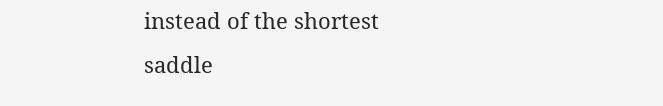instead of the shortest saddle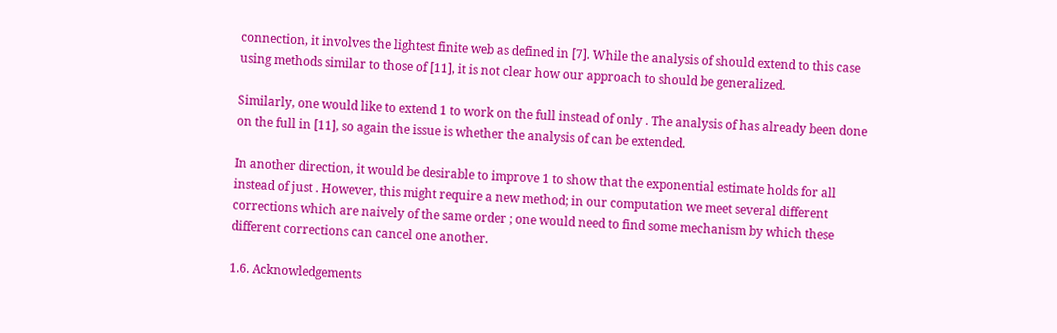connection, it involves the lightest finite web as defined in [7]. While the analysis of should extend to this case using methods similar to those of [11], it is not clear how our approach to should be generalized.

Similarly, one would like to extend 1 to work on the full instead of only . The analysis of has already been done on the full in [11], so again the issue is whether the analysis of can be extended.

In another direction, it would be desirable to improve 1 to show that the exponential estimate holds for all instead of just . However, this might require a new method; in our computation we meet several different corrections which are naively of the same order ; one would need to find some mechanism by which these different corrections can cancel one another.

1.6. Acknowledgements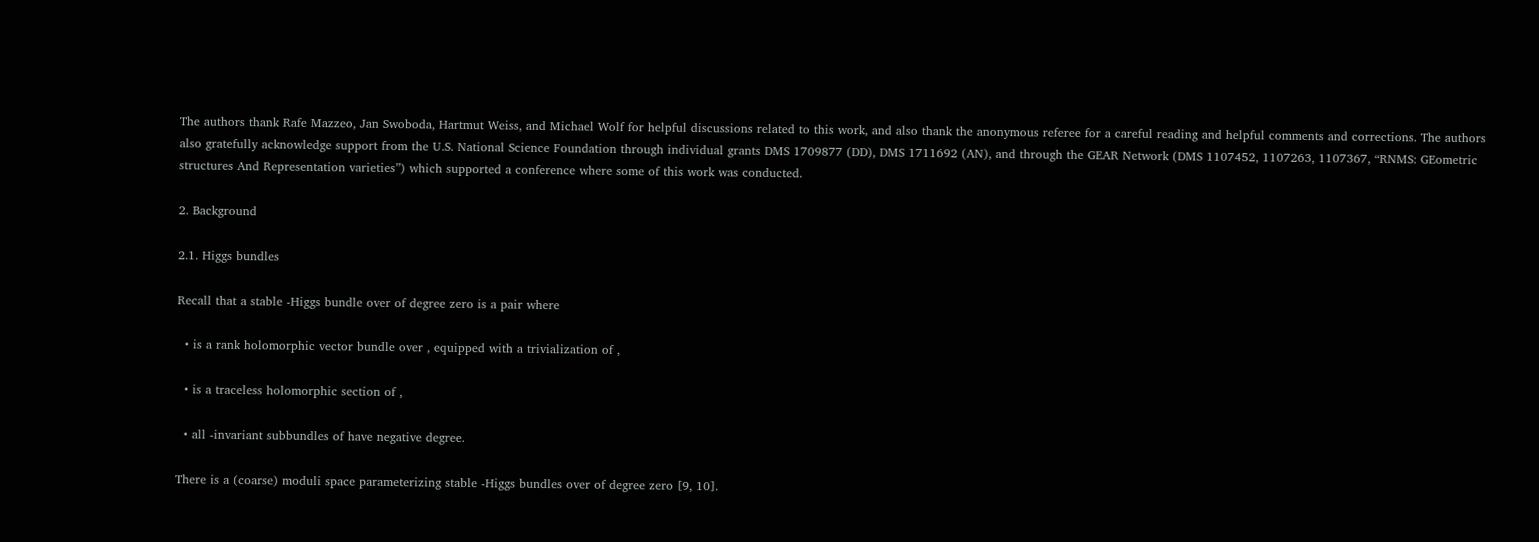The authors thank Rafe Mazzeo, Jan Swoboda, Hartmut Weiss, and Michael Wolf for helpful discussions related to this work, and also thank the anonymous referee for a careful reading and helpful comments and corrections. The authors also gratefully acknowledge support from the U.S. National Science Foundation through individual grants DMS 1709877 (DD), DMS 1711692 (AN), and through the GEAR Network (DMS 1107452, 1107263, 1107367, “RNMS: GEometric structures And Representation varieties”) which supported a conference where some of this work was conducted.

2. Background

2.1. Higgs bundles

Recall that a stable -Higgs bundle over of degree zero is a pair where

  • is a rank holomorphic vector bundle over , equipped with a trivialization of ,

  • is a traceless holomorphic section of ,

  • all -invariant subbundles of have negative degree.

There is a (coarse) moduli space parameterizing stable -Higgs bundles over of degree zero [9, 10].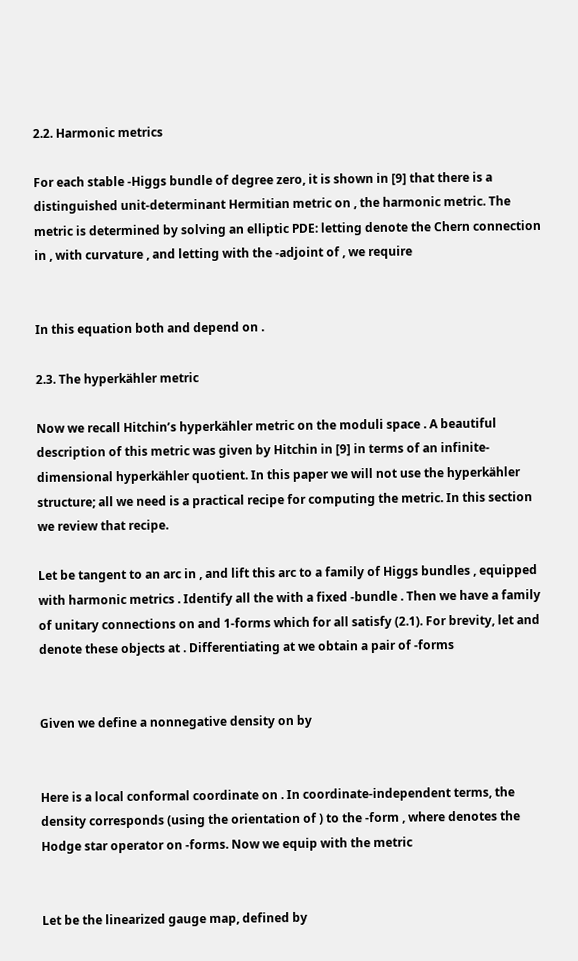2.2. Harmonic metrics

For each stable -Higgs bundle of degree zero, it is shown in [9] that there is a distinguished unit-determinant Hermitian metric on , the harmonic metric. The metric is determined by solving an elliptic PDE: letting denote the Chern connection in , with curvature , and letting with the -adjoint of , we require


In this equation both and depend on .

2.3. The hyperkähler metric

Now we recall Hitchin’s hyperkähler metric on the moduli space . A beautiful description of this metric was given by Hitchin in [9] in terms of an infinite-dimensional hyperkähler quotient. In this paper we will not use the hyperkähler structure; all we need is a practical recipe for computing the metric. In this section we review that recipe.

Let be tangent to an arc in , and lift this arc to a family of Higgs bundles , equipped with harmonic metrics . Identify all the with a fixed -bundle . Then we have a family of unitary connections on and 1-forms which for all satisfy (2.1). For brevity, let and denote these objects at . Differentiating at we obtain a pair of -forms


Given we define a nonnegative density on by


Here is a local conformal coordinate on . In coordinate-independent terms, the density corresponds (using the orientation of ) to the -form , where denotes the Hodge star operator on -forms. Now we equip with the metric


Let be the linearized gauge map, defined by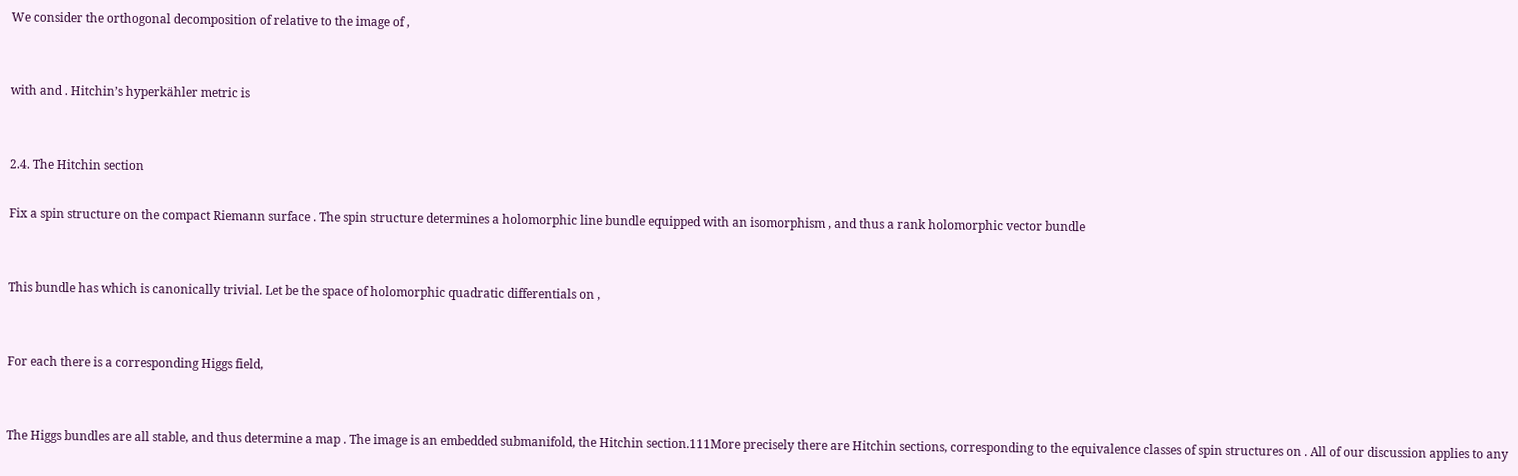We consider the orthogonal decomposition of relative to the image of ,


with and . Hitchin’s hyperkähler metric is


2.4. The Hitchin section

Fix a spin structure on the compact Riemann surface . The spin structure determines a holomorphic line bundle equipped with an isomorphism , and thus a rank holomorphic vector bundle


This bundle has which is canonically trivial. Let be the space of holomorphic quadratic differentials on ,


For each there is a corresponding Higgs field,


The Higgs bundles are all stable, and thus determine a map . The image is an embedded submanifold, the Hitchin section.111More precisely there are Hitchin sections, corresponding to the equivalence classes of spin structures on . All of our discussion applies to any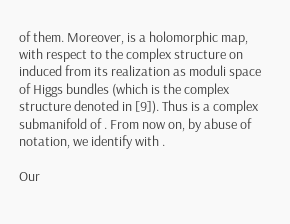of them. Moreover, is a holomorphic map, with respect to the complex structure on induced from its realization as moduli space of Higgs bundles (which is the complex structure denoted in [9]). Thus is a complex submanifold of . From now on, by abuse of notation, we identify with .

Our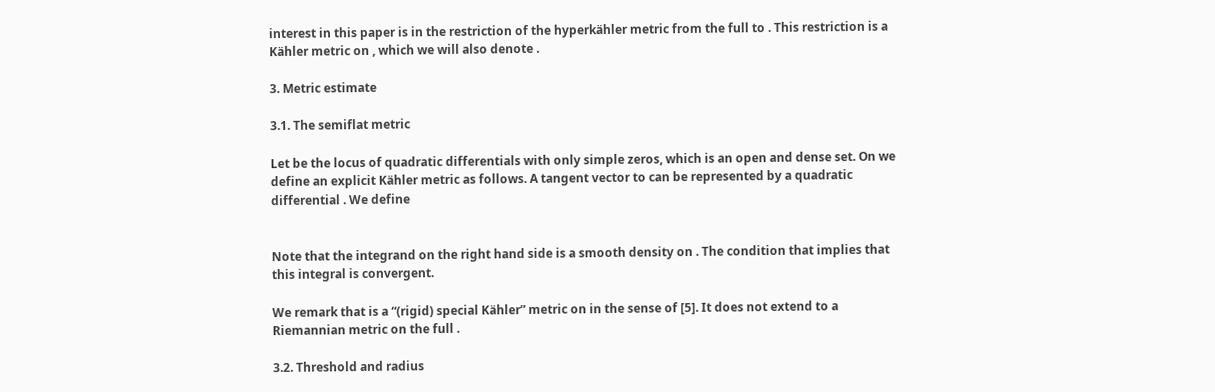interest in this paper is in the restriction of the hyperkähler metric from the full to . This restriction is a Kähler metric on , which we will also denote .

3. Metric estimate

3.1. The semiflat metric

Let be the locus of quadratic differentials with only simple zeros, which is an open and dense set. On we define an explicit Kähler metric as follows. A tangent vector to can be represented by a quadratic differential . We define


Note that the integrand on the right hand side is a smooth density on . The condition that implies that this integral is convergent.

We remark that is a “(rigid) special Kähler” metric on in the sense of [5]. It does not extend to a Riemannian metric on the full .

3.2. Threshold and radius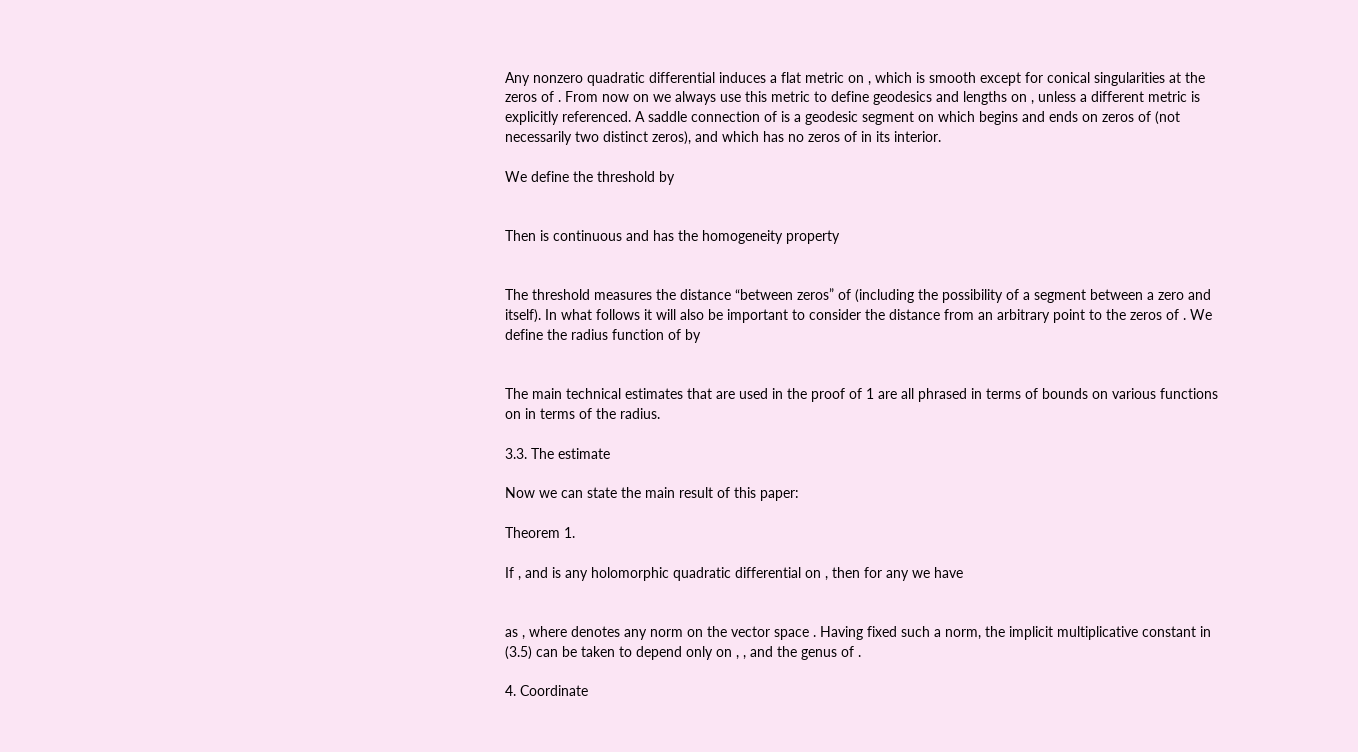Any nonzero quadratic differential induces a flat metric on , which is smooth except for conical singularities at the zeros of . From now on we always use this metric to define geodesics and lengths on , unless a different metric is explicitly referenced. A saddle connection of is a geodesic segment on which begins and ends on zeros of (not necessarily two distinct zeros), and which has no zeros of in its interior.

We define the threshold by


Then is continuous and has the homogeneity property


The threshold measures the distance “between zeros” of (including the possibility of a segment between a zero and itself). In what follows it will also be important to consider the distance from an arbitrary point to the zeros of . We define the radius function of by


The main technical estimates that are used in the proof of 1 are all phrased in terms of bounds on various functions on in terms of the radius.

3.3. The estimate

Now we can state the main result of this paper:

Theorem 1.

If , and is any holomorphic quadratic differential on , then for any we have


as , where denotes any norm on the vector space . Having fixed such a norm, the implicit multiplicative constant in (3.5) can be taken to depend only on , , and the genus of .

4. Coordinate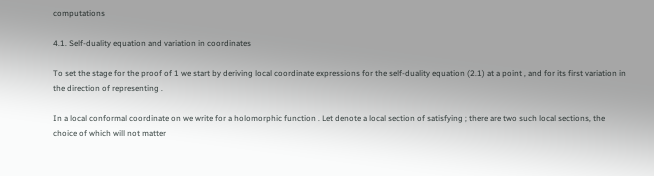computations

4.1. Self-duality equation and variation in coordinates

To set the stage for the proof of 1 we start by deriving local coordinate expressions for the self-duality equation (2.1) at a point , and for its first variation in the direction of representing .

In a local conformal coordinate on we write for a holomorphic function . Let denote a local section of satisfying ; there are two such local sections, the choice of which will not matter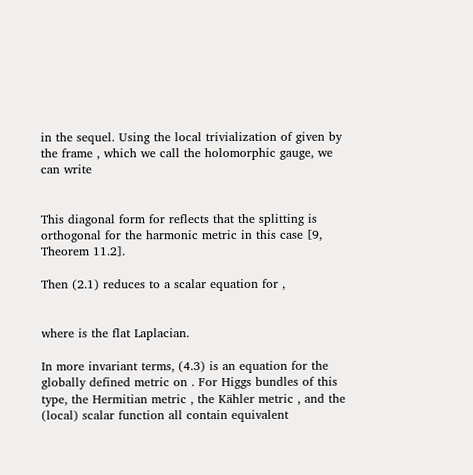in the sequel. Using the local trivialization of given by the frame , which we call the holomorphic gauge, we can write


This diagonal form for reflects that the splitting is orthogonal for the harmonic metric in this case [9, Theorem 11.2].

Then (2.1) reduces to a scalar equation for ,


where is the flat Laplacian.

In more invariant terms, (4.3) is an equation for the globally defined metric on . For Higgs bundles of this type, the Hermitian metric , the Kähler metric , and the (local) scalar function all contain equivalent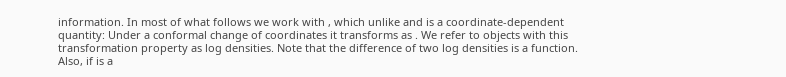information. In most of what follows we work with , which unlike and is a coordinate-dependent quantity: Under a conformal change of coordinates it transforms as . We refer to objects with this transformation property as log densities. Note that the difference of two log densities is a function. Also, if is a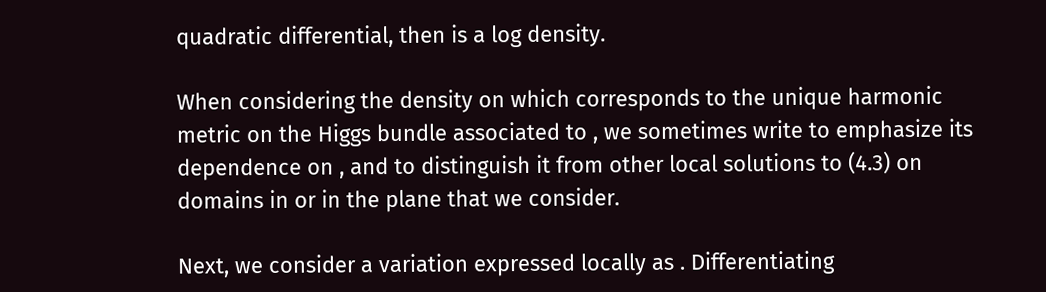quadratic differential, then is a log density.

When considering the density on which corresponds to the unique harmonic metric on the Higgs bundle associated to , we sometimes write to emphasize its dependence on , and to distinguish it from other local solutions to (4.3) on domains in or in the plane that we consider.

Next, we consider a variation expressed locally as . Differentiating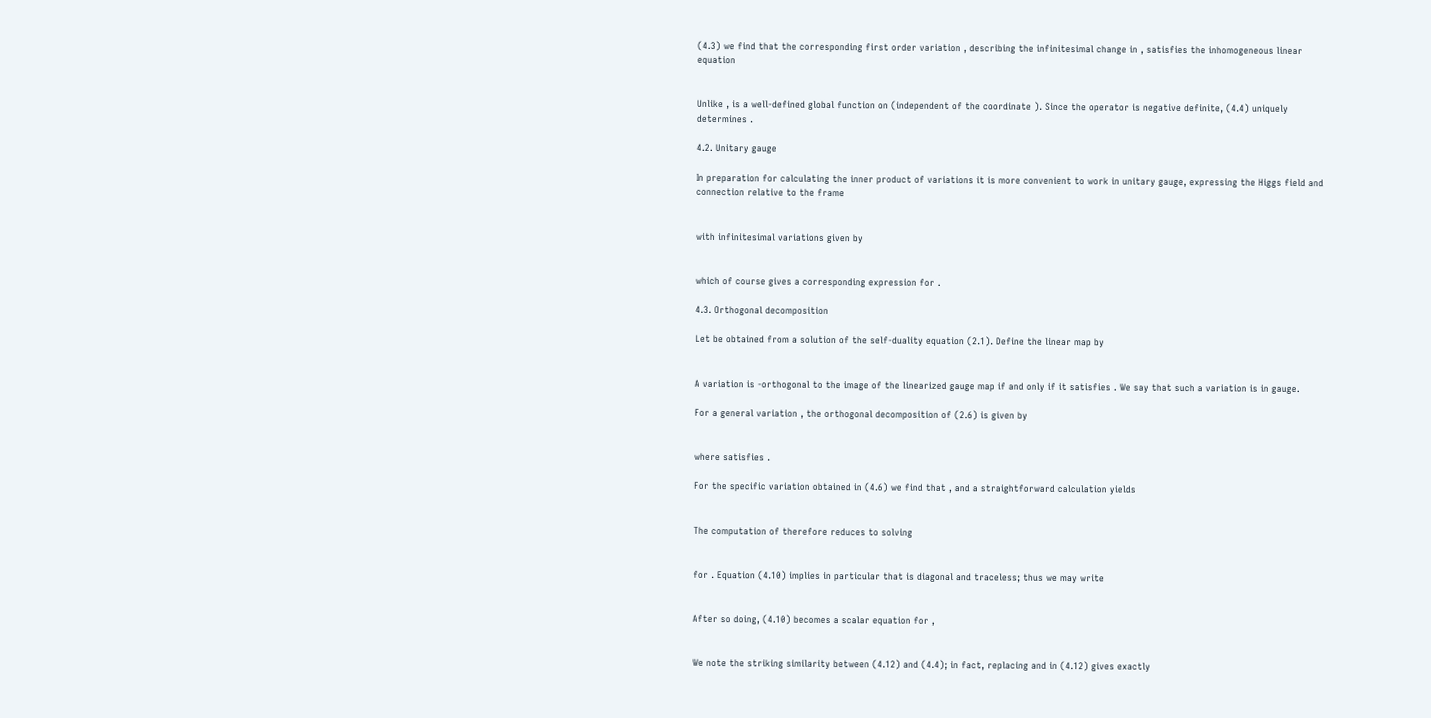(4.3) we find that the corresponding first order variation , describing the infinitesimal change in , satisfies the inhomogeneous linear equation


Unlike , is a well-defined global function on (independent of the coordinate ). Since the operator is negative definite, (4.4) uniquely determines .

4.2. Unitary gauge

In preparation for calculating the inner product of variations it is more convenient to work in unitary gauge, expressing the Higgs field and connection relative to the frame


with infinitesimal variations given by


which of course gives a corresponding expression for .

4.3. Orthogonal decomposition

Let be obtained from a solution of the self-duality equation (2.1). Define the linear map by


A variation is -orthogonal to the image of the linearized gauge map if and only if it satisfies . We say that such a variation is in gauge.

For a general variation , the orthogonal decomposition of (2.6) is given by


where satisfies .

For the specific variation obtained in (4.6) we find that , and a straightforward calculation yields


The computation of therefore reduces to solving


for . Equation (4.10) implies in particular that is diagonal and traceless; thus we may write


After so doing, (4.10) becomes a scalar equation for ,


We note the striking similarity between (4.12) and (4.4); in fact, replacing and in (4.12) gives exactly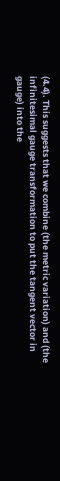(4.4). This suggests that we combine (the metric variation) and (the infinitesimal gauge transformation to put the tangent vector in gauge) into the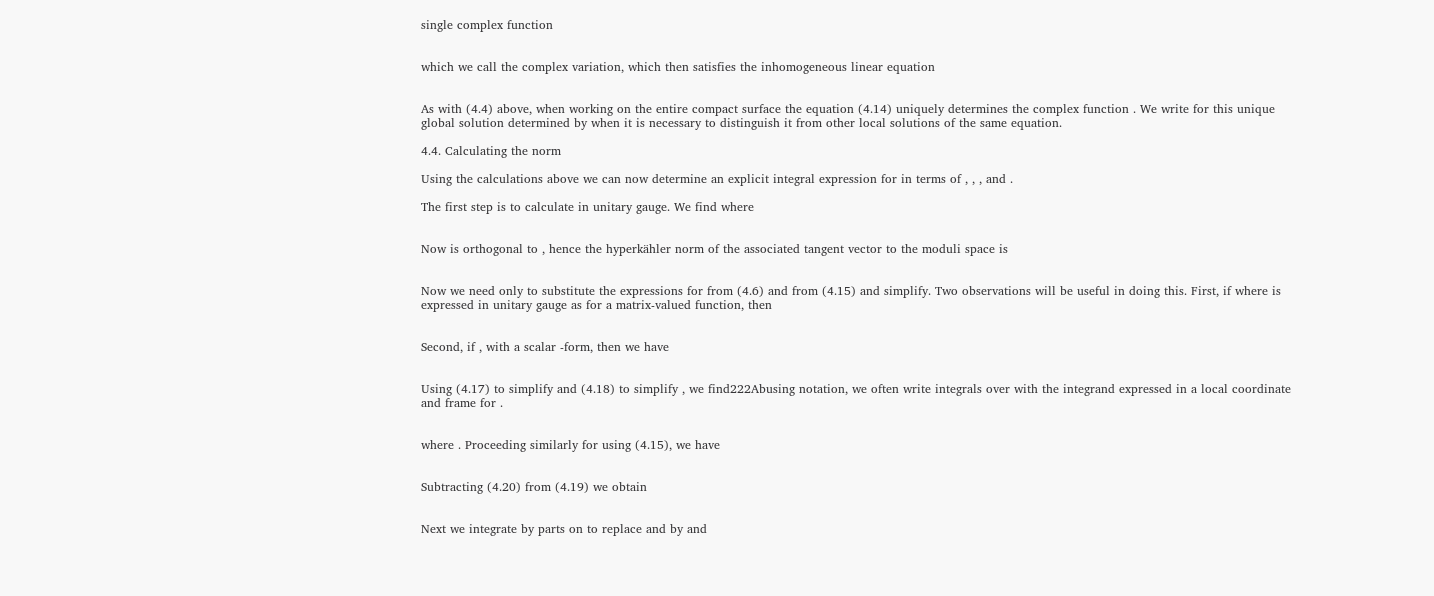single complex function


which we call the complex variation, which then satisfies the inhomogeneous linear equation


As with (4.4) above, when working on the entire compact surface the equation (4.14) uniquely determines the complex function . We write for this unique global solution determined by when it is necessary to distinguish it from other local solutions of the same equation.

4.4. Calculating the norm

Using the calculations above we can now determine an explicit integral expression for in terms of , , , and .

The first step is to calculate in unitary gauge. We find where


Now is orthogonal to , hence the hyperkähler norm of the associated tangent vector to the moduli space is


Now we need only to substitute the expressions for from (4.6) and from (4.15) and simplify. Two observations will be useful in doing this. First, if where is expressed in unitary gauge as for a matrix-valued function, then


Second, if , with a scalar -form, then we have


Using (4.17) to simplify and (4.18) to simplify , we find222Abusing notation, we often write integrals over with the integrand expressed in a local coordinate and frame for .


where . Proceeding similarly for using (4.15), we have


Subtracting (4.20) from (4.19) we obtain


Next we integrate by parts on to replace and by and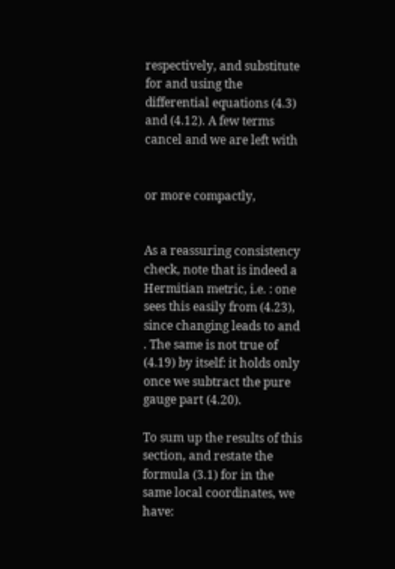respectively, and substitute for and using the differential equations (4.3) and (4.12). A few terms cancel and we are left with


or more compactly,


As a reassuring consistency check, note that is indeed a Hermitian metric, i.e. : one sees this easily from (4.23), since changing leads to and . The same is not true of (4.19) by itself: it holds only once we subtract the pure gauge part (4.20).

To sum up the results of this section, and restate the formula (3.1) for in the same local coordinates, we have: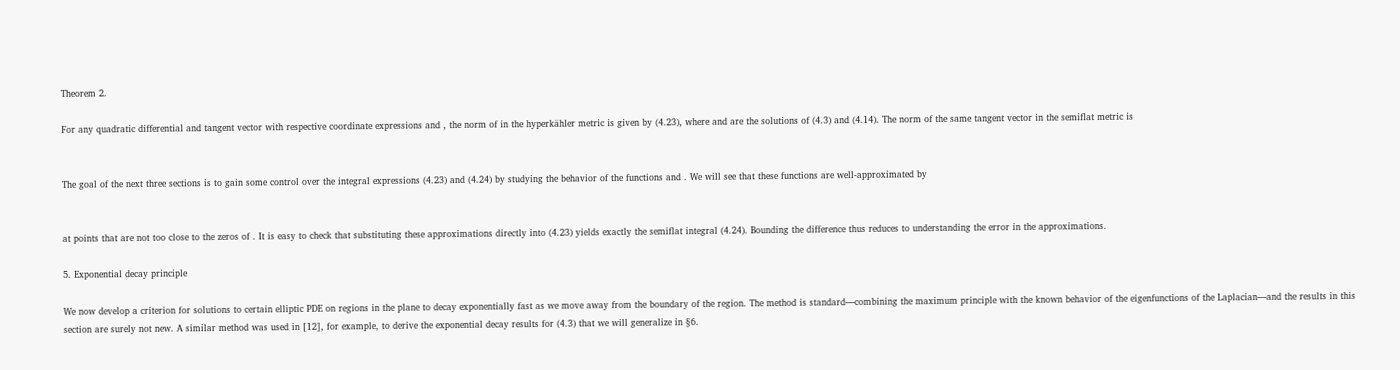Theorem 2.

For any quadratic differential and tangent vector with respective coordinate expressions and , the norm of in the hyperkähler metric is given by (4.23), where and are the solutions of (4.3) and (4.14). The norm of the same tangent vector in the semiflat metric is


The goal of the next three sections is to gain some control over the integral expressions (4.23) and (4.24) by studying the behavior of the functions and . We will see that these functions are well-approximated by


at points that are not too close to the zeros of . It is easy to check that substituting these approximations directly into (4.23) yields exactly the semiflat integral (4.24). Bounding the difference thus reduces to understanding the error in the approximations.

5. Exponential decay principle

We now develop a criterion for solutions to certain elliptic PDE on regions in the plane to decay exponentially fast as we move away from the boundary of the region. The method is standard—combining the maximum principle with the known behavior of the eigenfunctions of the Laplacian—and the results in this section are surely not new. A similar method was used in [12], for example, to derive the exponential decay results for (4.3) that we will generalize in §6.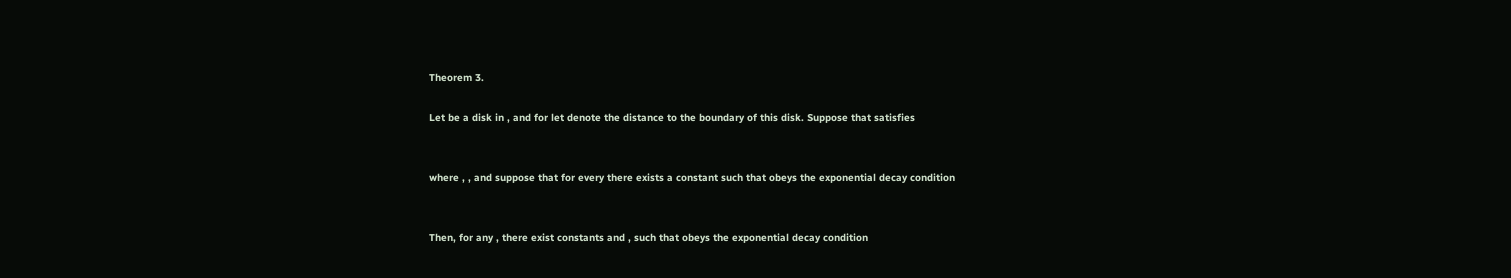Theorem 3.

Let be a disk in , and for let denote the distance to the boundary of this disk. Suppose that satisfies


where , , and suppose that for every there exists a constant such that obeys the exponential decay condition


Then, for any , there exist constants and , such that obeys the exponential decay condition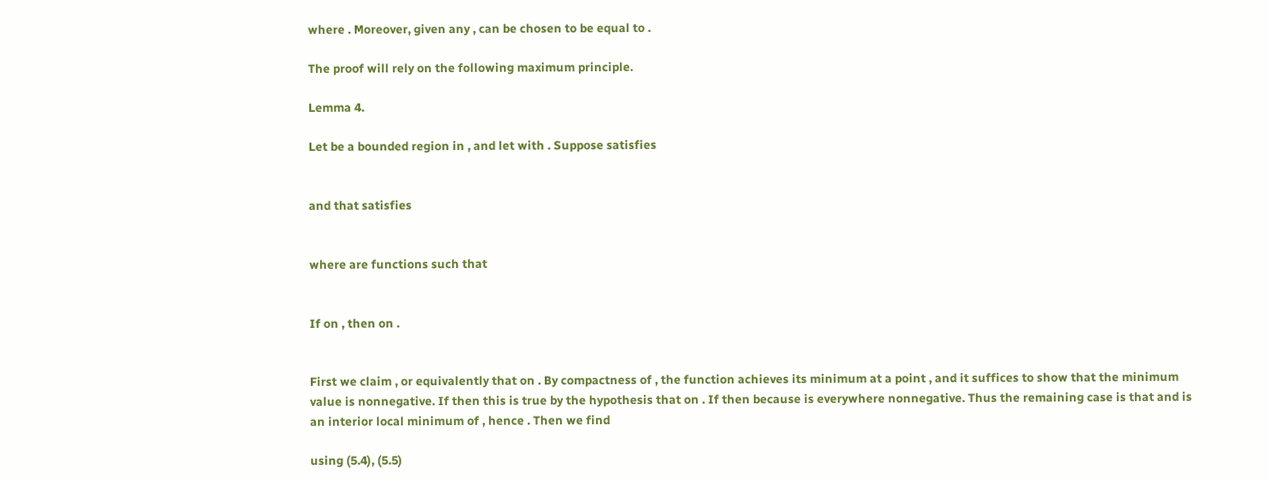where . Moreover, given any , can be chosen to be equal to .

The proof will rely on the following maximum principle.

Lemma 4.

Let be a bounded region in , and let with . Suppose satisfies


and that satisfies


where are functions such that


If on , then on .


First we claim , or equivalently that on . By compactness of , the function achieves its minimum at a point , and it suffices to show that the minimum value is nonnegative. If then this is true by the hypothesis that on . If then because is everywhere nonnegative. Thus the remaining case is that and is an interior local minimum of , hence . Then we find

using (5.4), (5.5)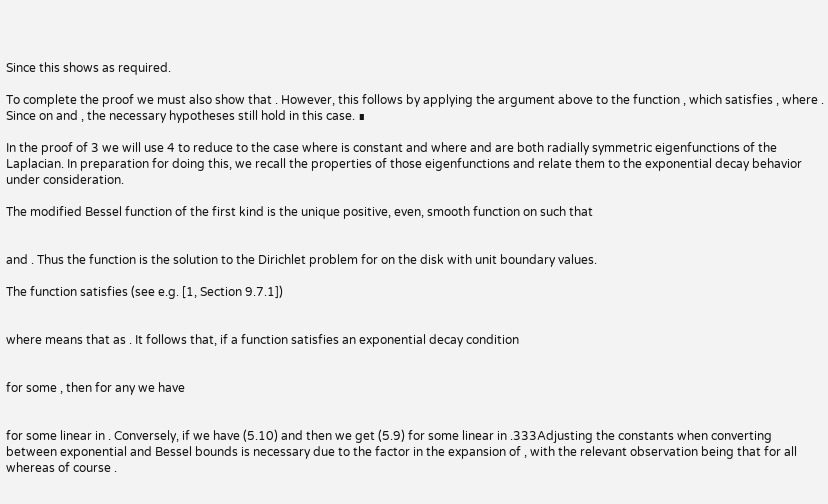Since this shows as required.

To complete the proof we must also show that . However, this follows by applying the argument above to the function , which satisfies , where . Since on and , the necessary hypotheses still hold in this case. ∎

In the proof of 3 we will use 4 to reduce to the case where is constant and where and are both radially symmetric eigenfunctions of the Laplacian. In preparation for doing this, we recall the properties of those eigenfunctions and relate them to the exponential decay behavior under consideration.

The modified Bessel function of the first kind is the unique positive, even, smooth function on such that


and . Thus the function is the solution to the Dirichlet problem for on the disk with unit boundary values.

The function satisfies (see e.g. [1, Section 9.7.1])


where means that as . It follows that, if a function satisfies an exponential decay condition


for some , then for any we have


for some linear in . Conversely, if we have (5.10) and then we get (5.9) for some linear in .333Adjusting the constants when converting between exponential and Bessel bounds is necessary due to the factor in the expansion of , with the relevant observation being that for all whereas of course .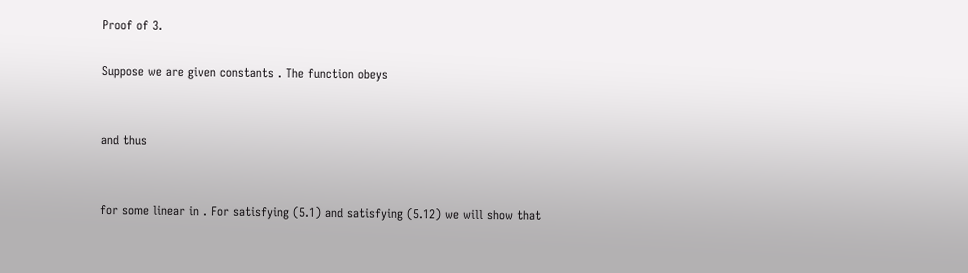Proof of 3.

Suppose we are given constants . The function obeys


and thus


for some linear in . For satisfying (5.1) and satisfying (5.12) we will show that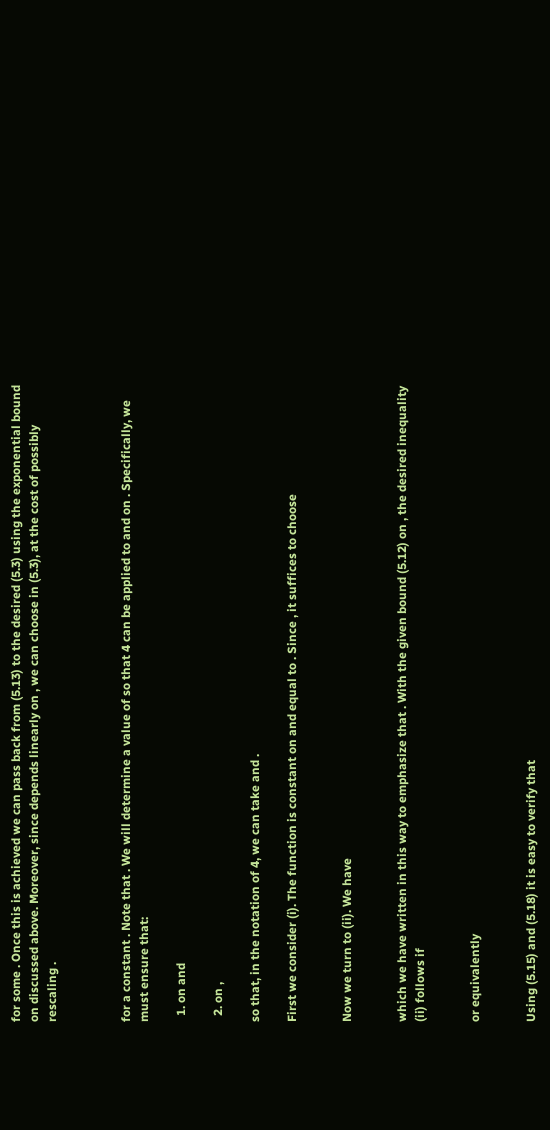for some . Once this is achieved we can pass back from (5.13) to the desired (5.3) using the exponential bound on discussed above. Moreover, since depends linearly on , we can choose in (5.3), at the cost of possibly rescaling .



for a constant . Note that . We will determine a value of so that 4 can be applied to and on . Specifically, we must ensure that:

  1. on and

  2. on ,

so that, in the notation of 4, we can take and .

First we consider (i). The function is constant on and equal to . Since , it suffices to choose


Now we turn to (ii). We have


which we have written in this way to emphasize that . With the given bound (5.12) on , the desired inequality (ii) follows if


or equivalently


Using (5.15) and (5.18) it is easy to verify that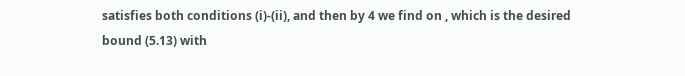satisfies both conditions (i)-(ii), and then by 4 we find on , which is the desired bound (5.13) with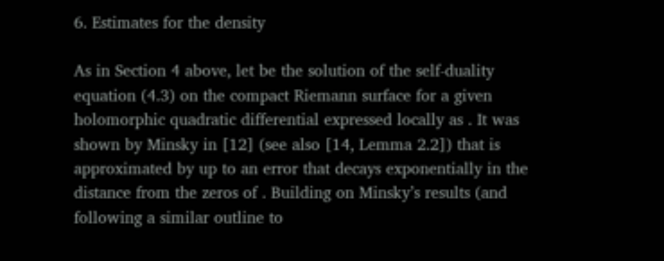6. Estimates for the density

As in Section 4 above, let be the solution of the self-duality equation (4.3) on the compact Riemann surface for a given holomorphic quadratic differential expressed locally as . It was shown by Minsky in [12] (see also [14, Lemma 2.2]) that is approximated by up to an error that decays exponentially in the distance from the zeros of . Building on Minsky’s results (and following a similar outline to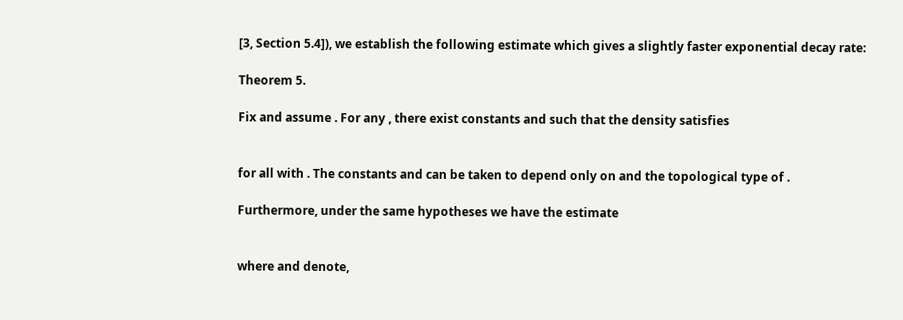[3, Section 5.4]), we establish the following estimate which gives a slightly faster exponential decay rate:

Theorem 5.

Fix and assume . For any , there exist constants and such that the density satisfies


for all with . The constants and can be taken to depend only on and the topological type of .

Furthermore, under the same hypotheses we have the estimate


where and denote,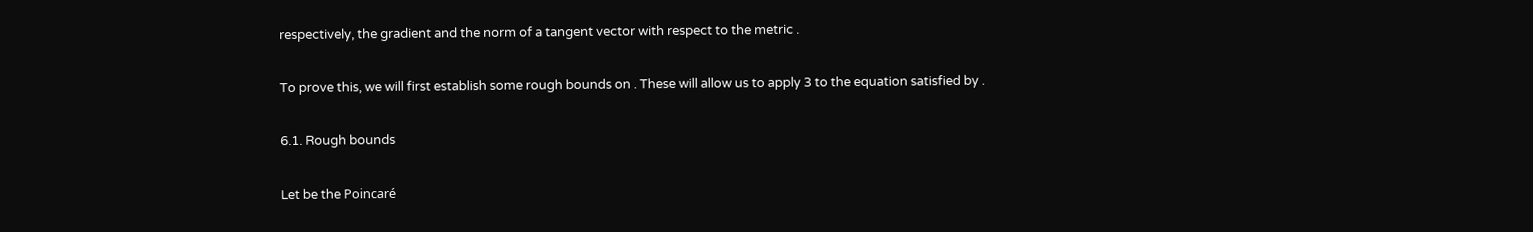respectively, the gradient and the norm of a tangent vector with respect to the metric .

To prove this, we will first establish some rough bounds on . These will allow us to apply 3 to the equation satisfied by .

6.1. Rough bounds

Let be the Poincaré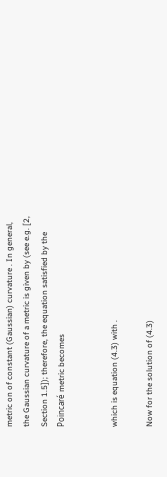metric on of constant (Gaussian) curvature . In general, the Gaussian curvature of a metric is given by (see e.g. [2, Section 1.5]); therefore, the equation satisfied by the Poincaré metric becomes


which is equation (4.3) with .

Now for the solution of (4.3)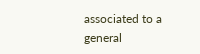associated to a general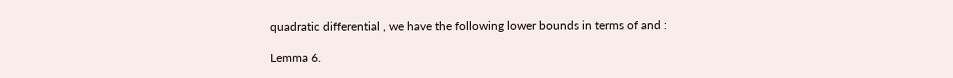quadratic differential , we have the following lower bounds in terms of and :

Lemma 6.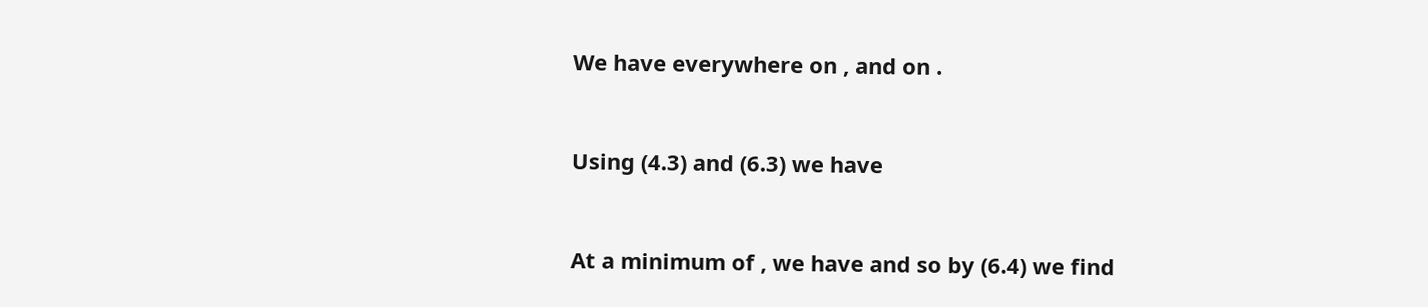We have everywhere on , and on .


Using (4.3) and (6.3) we have


At a minimum of , we have and so by (6.4) we find